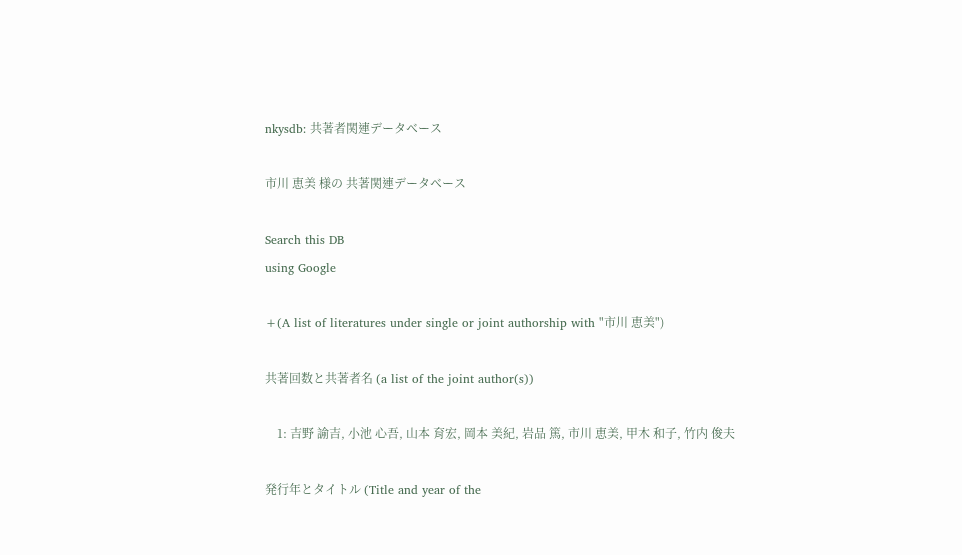nkysdb: 共著者関連データベース

市川 恵美 様の 共著関連データベース

Search this DB
using Google

+(A list of literatures under single or joint authorship with "市川 恵美")

共著回数と共著者名 (a list of the joint author(s))

    1: 吉野 諭吉, 小池 心吾, 山本 育宏, 岡本 美紀, 岩品 篤, 市川 恵美, 甲木 和子, 竹内 俊夫

発行年とタイトル (Title and year of the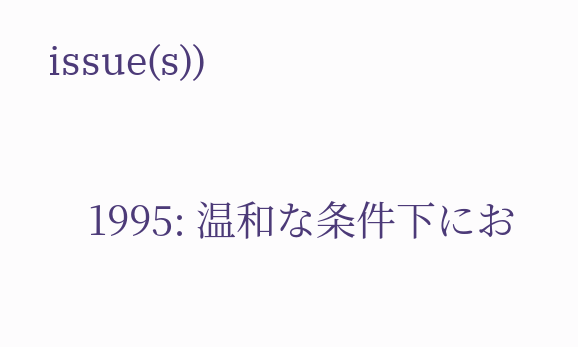issue(s))

    1995: 温和な条件下にお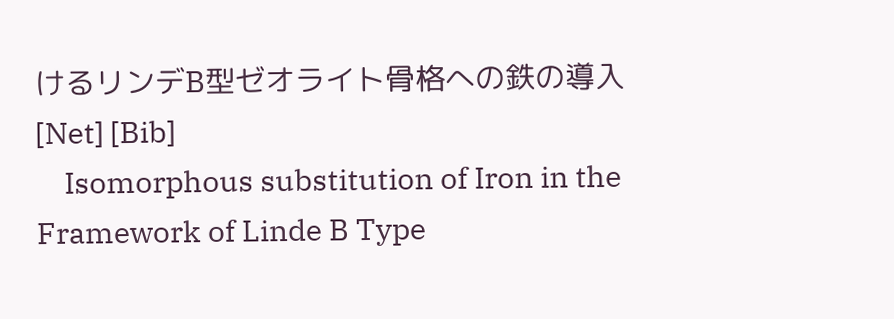けるリンデB型ゼオライト骨格への鉄の導入 [Net] [Bib]
    Isomorphous substitution of Iron in the Framework of Linde B Type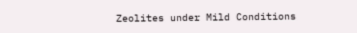Zeolites under Mild Conditions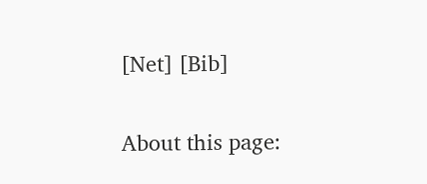[Net] [Bib]

About this page: